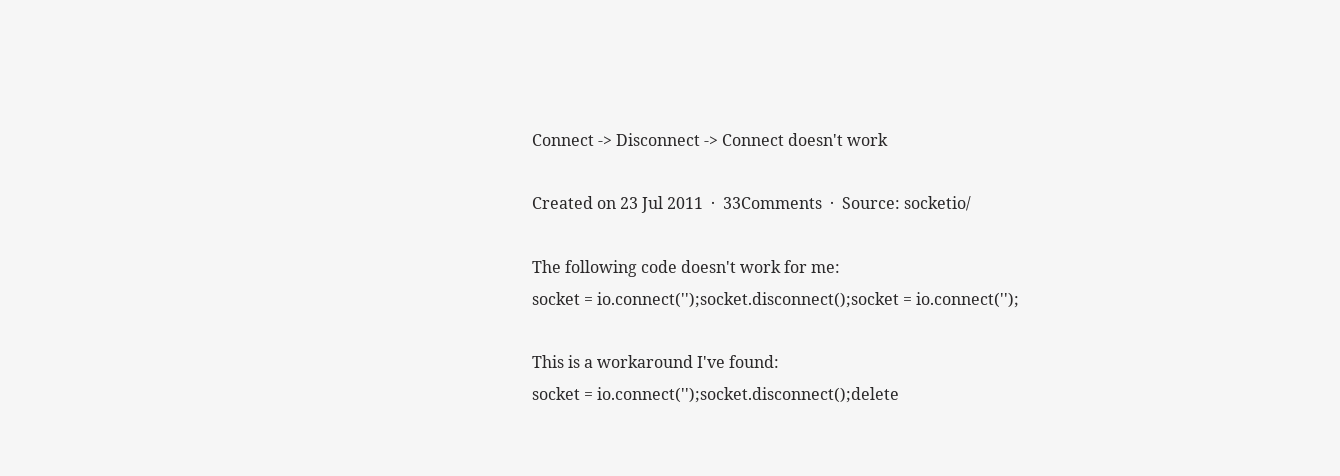Connect -> Disconnect -> Connect doesn't work

Created on 23 Jul 2011  ·  33Comments  ·  Source: socketio/

The following code doesn't work for me:
socket = io.connect('');socket.disconnect();socket = io.connect('');

This is a workaround I've found:
socket = io.connect('');socket.disconnect();delete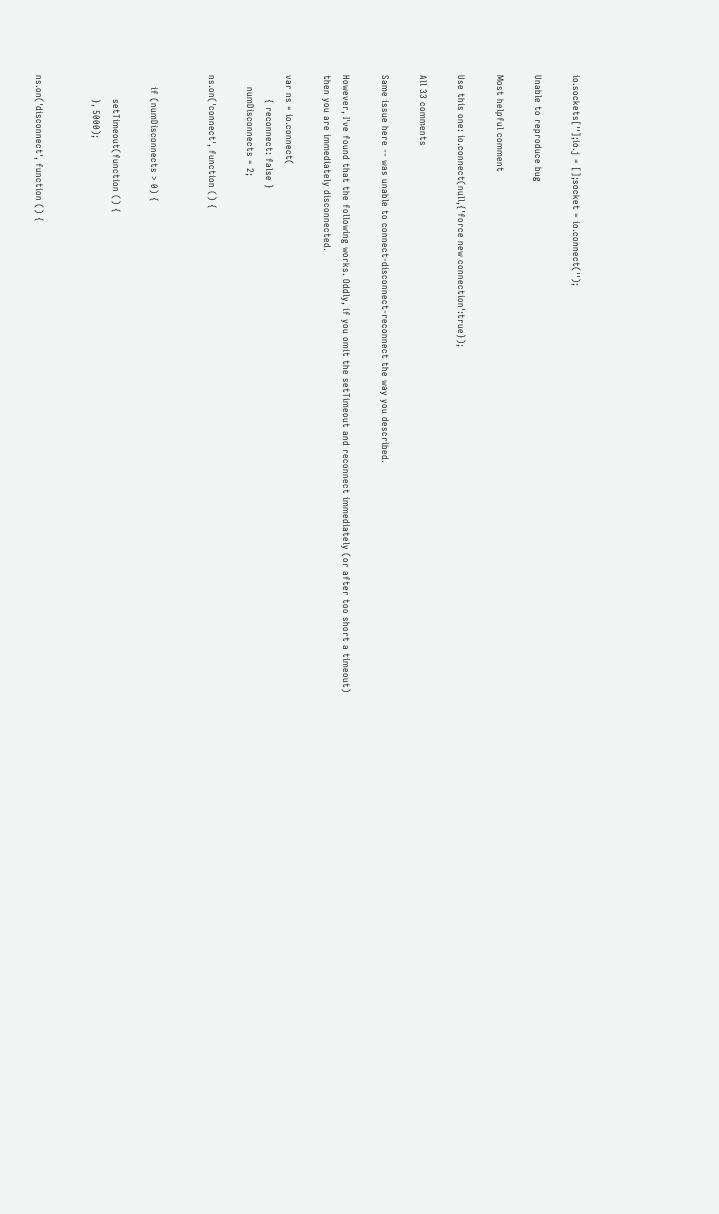io.sockets[''];io.j = [];socket = io.connect('');

Unable to reproduce bug

Most helpful comment

Use this one: io.connect(null,{'force new connection':true});

All 33 comments

Same issue here -- was unable to connect-disconnect-reconnect the way you described.

However, I've found that the following works. Oddly, if you omit the setTimeout and reconnect immediately (or after too short a timeout) then you are immediately disconnected.

var ns = io.connect(
        { reconnect: false }
    numDisconnects = 2;

ns.on('connect', function () {


    if (numDisconnects > 0) {

        setTimeout(function () {
        }, 5000);


ns.on('disconnect', function () {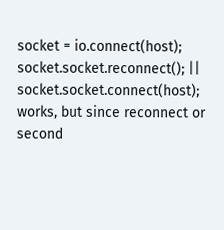socket = io.connect(host);
socket.socket.reconnect(); || socket.socket.connect(host);
works, but since reconnect or second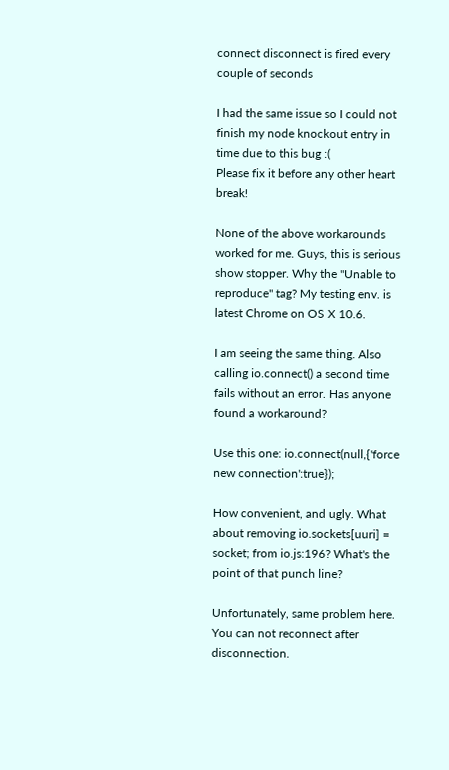connect disconnect is fired every couple of seconds

I had the same issue so I could not finish my node knockout entry in time due to this bug :(
Please fix it before any other heart break!

None of the above workarounds worked for me. Guys, this is serious show stopper. Why the "Unable to reproduce" tag? My testing env. is latest Chrome on OS X 10.6.

I am seeing the same thing. Also calling io.connect() a second time fails without an error. Has anyone found a workaround?

Use this one: io.connect(null,{'force new connection':true});

How convenient, and ugly. What about removing io.sockets[uuri] = socket; from io.js:196? What's the point of that punch line?

Unfortunately, same problem here. You can not reconnect after disconnection.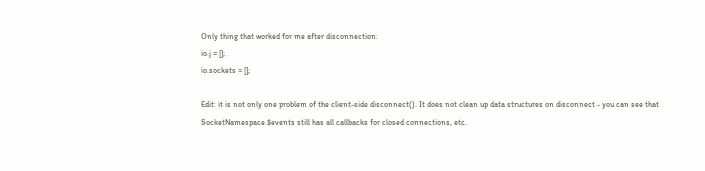Only thing that worked for me after disconnection:
io.j = [];
io.sockets = [];

Edit: it is not only one problem of the client-side disconnect(). It does not clean up data structures on disconnect - you can see that SocketNamespace.$events still has all callbacks for closed connections, etc.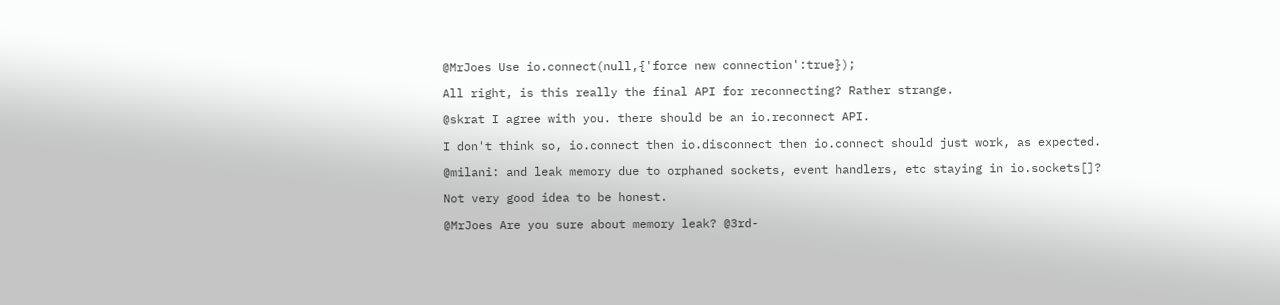@MrJoes Use io.connect(null,{'force new connection':true});

All right, is this really the final API for reconnecting? Rather strange.

@skrat I agree with you. there should be an io.reconnect API.

I don't think so, io.connect then io.disconnect then io.connect should just work, as expected.

@milani: and leak memory due to orphaned sockets, event handlers, etc staying in io.sockets[]?

Not very good idea to be honest.

@MrJoes Are you sure about memory leak? @3rd-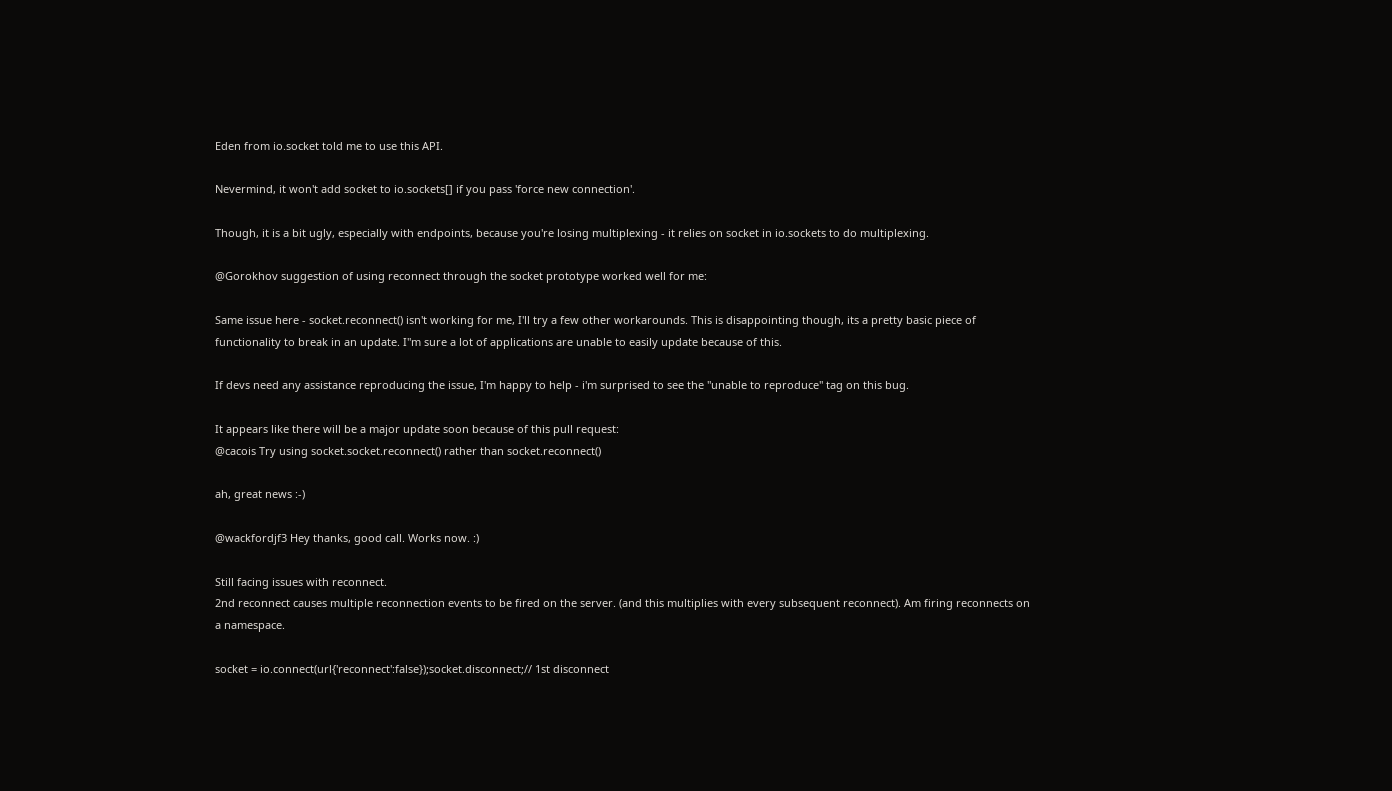Eden from io.socket told me to use this API.

Nevermind, it won't add socket to io.sockets[] if you pass 'force new connection'.

Though, it is a bit ugly, especially with endpoints, because you're losing multiplexing - it relies on socket in io.sockets to do multiplexing.

@Gorokhov suggestion of using reconnect through the socket prototype worked well for me:

Same issue here - socket.reconnect() isn't working for me, I'll try a few other workarounds. This is disappointing though, its a pretty basic piece of functionality to break in an update. I"m sure a lot of applications are unable to easily update because of this.

If devs need any assistance reproducing the issue, I'm happy to help - i'm surprised to see the "unable to reproduce" tag on this bug.

It appears like there will be a major update soon because of this pull request:
@cacois Try using socket.socket.reconnect() rather than socket.reconnect()

ah, great news :-)

@wackfordjf3 Hey thanks, good call. Works now. :)

Still facing issues with reconnect.
2nd reconnect causes multiple reconnection events to be fired on the server. (and this multiplies with every subsequent reconnect). Am firing reconnects on a namespace.

socket = io.connect(url{'reconnect':false});socket.disconnect;// 1st disconnect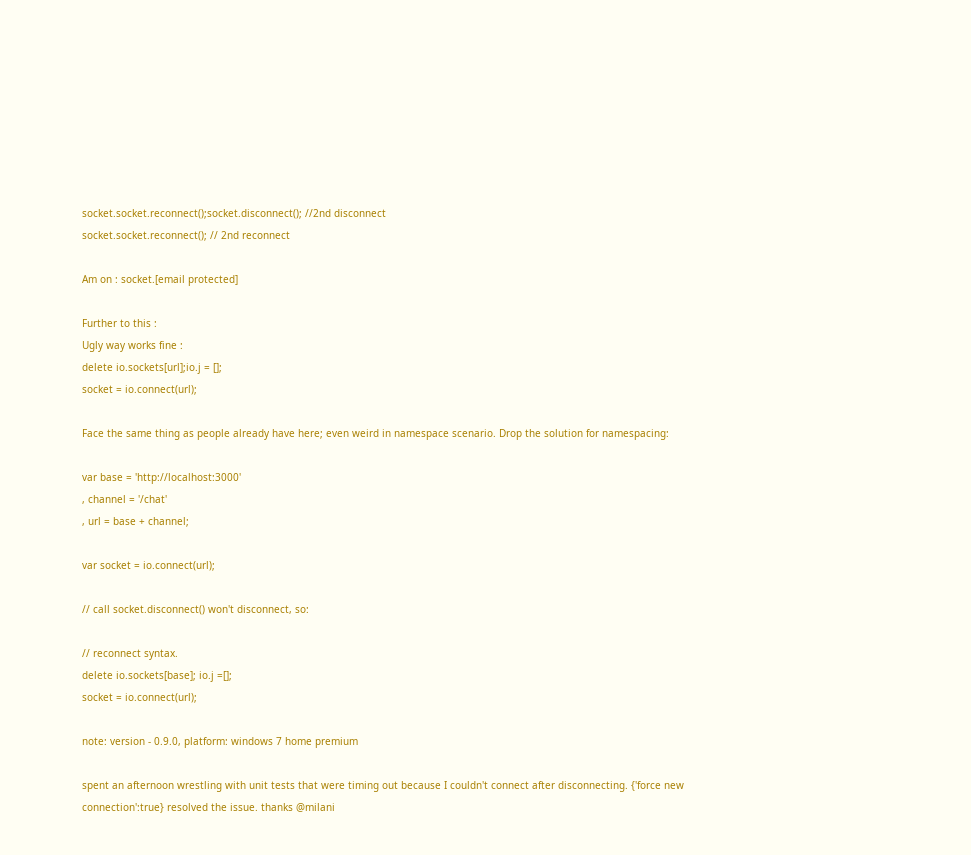socket.socket.reconnect();socket.disconnect(); //2nd disconnect
socket.socket.reconnect(); // 2nd reconnect

Am on : socket.[email protected]

Further to this :
Ugly way works fine :
delete io.sockets[url];io.j = [];
socket = io.connect(url);

Face the same thing as people already have here; even weird in namespace scenario. Drop the solution for namespacing:

var base = 'http://localhost:3000'
, channel = '/chat'
, url = base + channel;

var socket = io.connect(url);

// call socket.disconnect() won't disconnect, so:

// reconnect syntax.
delete io.sockets[base]; io.j =[];
socket = io.connect(url);

note: version - 0.9.0, platform: windows 7 home premium

spent an afternoon wrestling with unit tests that were timing out because I couldn't connect after disconnecting. {'force new connection':true} resolved the issue. thanks @milani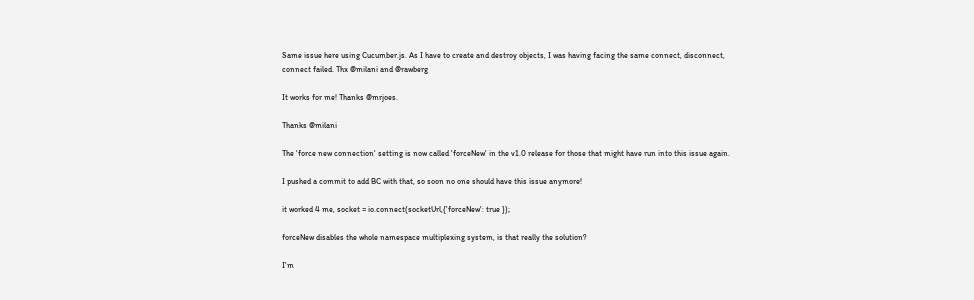Same issue here using Cucumber.js. As I have to create and destroy objects, I was having facing the same connect, disconnect, connect failed. Thx @milani and @rawberg

It works for me! Thanks @mrjoes.

Thanks @milani

The 'force new connection' setting is now called 'forceNew' in the v1.0 release for those that might have run into this issue again.

I pushed a commit to add BC with that, so soon no one should have this issue anymore!

it worked 4 me, socket = io.connect(socketUrl,{'forceNew': true });

forceNew disables the whole namespace multiplexing system, is that really the solution?

I'm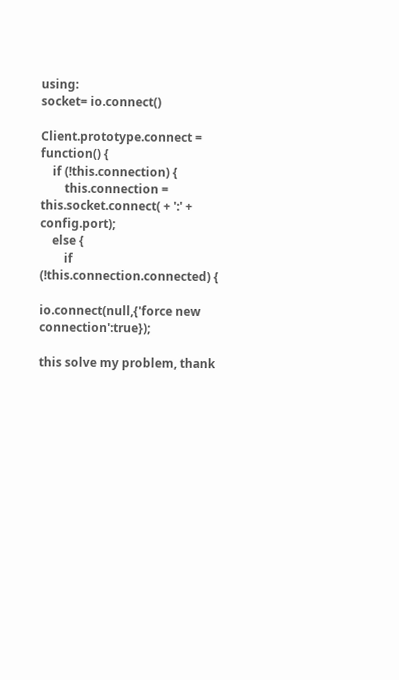using:
socket= io.connect()

Client.prototype.connect = function() {
    if (!this.connection) {
        this.connection = this.socket.connect( + ':' + config.port);
    else {
        if (!this.connection.connected) {

io.connect(null,{'force new connection':true});

this solve my problem, thank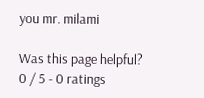you mr. milami

Was this page helpful?
0 / 5 - 0 ratings